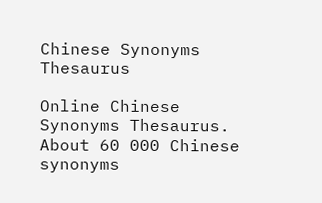Chinese Synonyms Thesaurus

Online Chinese Synonyms Thesaurus. About 60 000 Chinese synonyms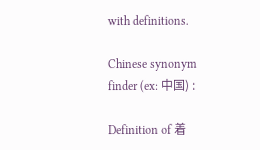with definitions.

Chinese synonym finder (ex: 中国) :

Definition of 着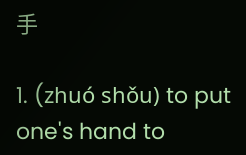手

1. (zhuó shǒu) to put one's hand to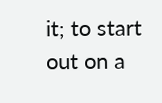it; to start out on a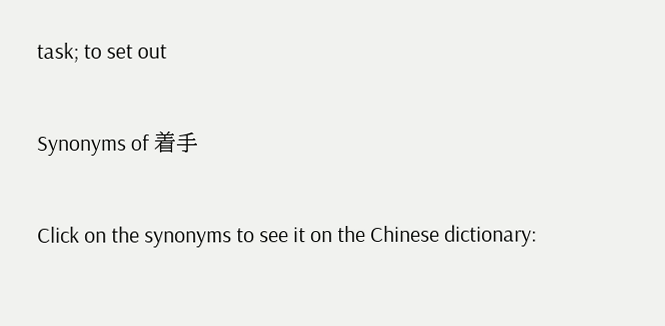task; to set out

Synonyms of 着手

Click on the synonyms to see it on the Chinese dictionary: